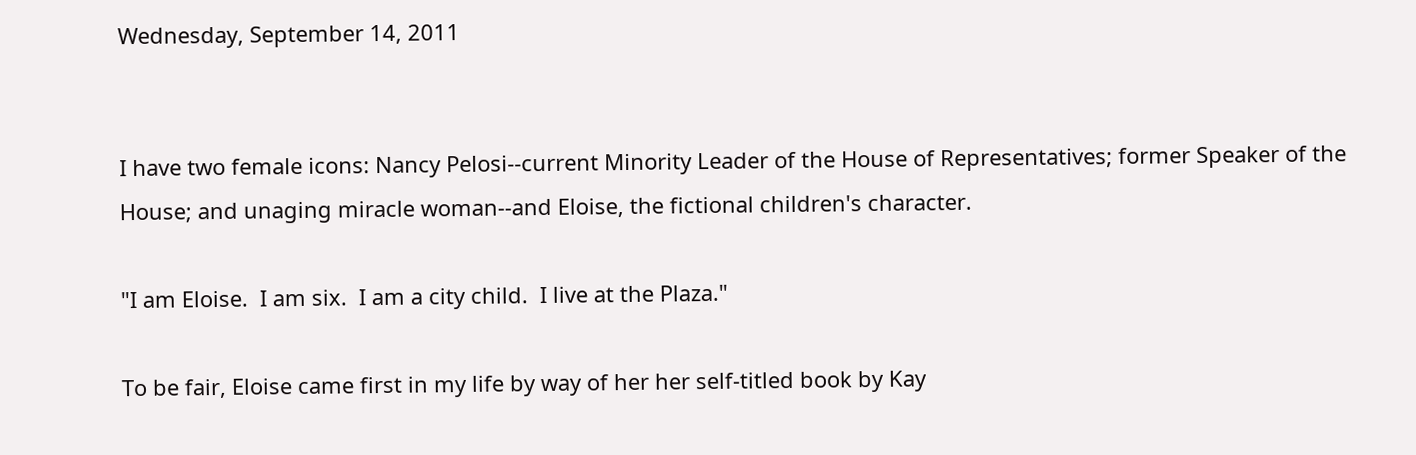Wednesday, September 14, 2011


I have two female icons: Nancy Pelosi--current Minority Leader of the House of Representatives; former Speaker of the House; and unaging miracle woman--and Eloise, the fictional children's character.

"I am Eloise.  I am six.  I am a city child.  I live at the Plaza."

To be fair, Eloise came first in my life by way of her her self-titled book by Kay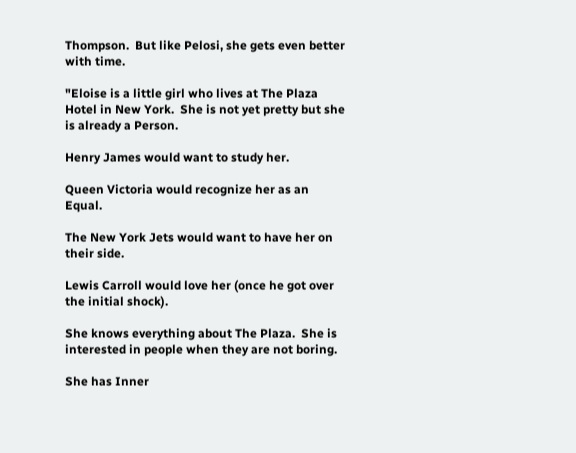Thompson.  But like Pelosi, she gets even better with time.

"Eloise is a little girl who lives at The Plaza Hotel in New York.  She is not yet pretty but she is already a Person.

Henry James would want to study her.

Queen Victoria would recognize her as an Equal.

The New York Jets would want to have her on their side.

Lewis Carroll would love her (once he got over the initial shock).

She knows everything about The Plaza.  She is interested in people when they are not boring.

She has Inner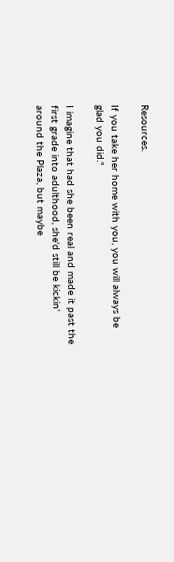Resources.

If you take her home with you, you will always be glad you did."

I imagine that had she been real and made it past the first grade into adulthood, she'd still be kickin' around the Plaza, but maybe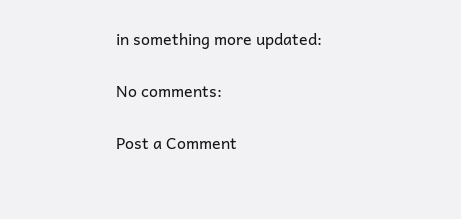in something more updated:

No comments:

Post a Comment